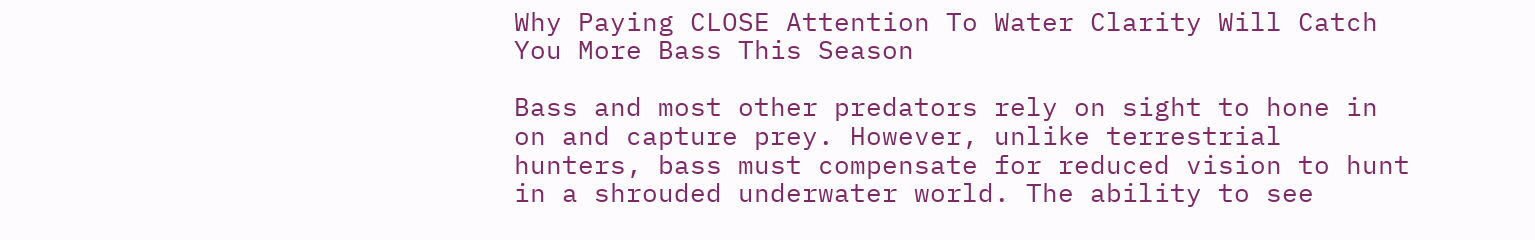Why Paying CLOSE Attention To Water Clarity Will Catch You More Bass This Season

Bass and most other predators rely on sight to hone in on and capture prey. However, unlike terrestrial hunters, bass must compensate for reduced vision to hunt in a shrouded underwater world. The ability to see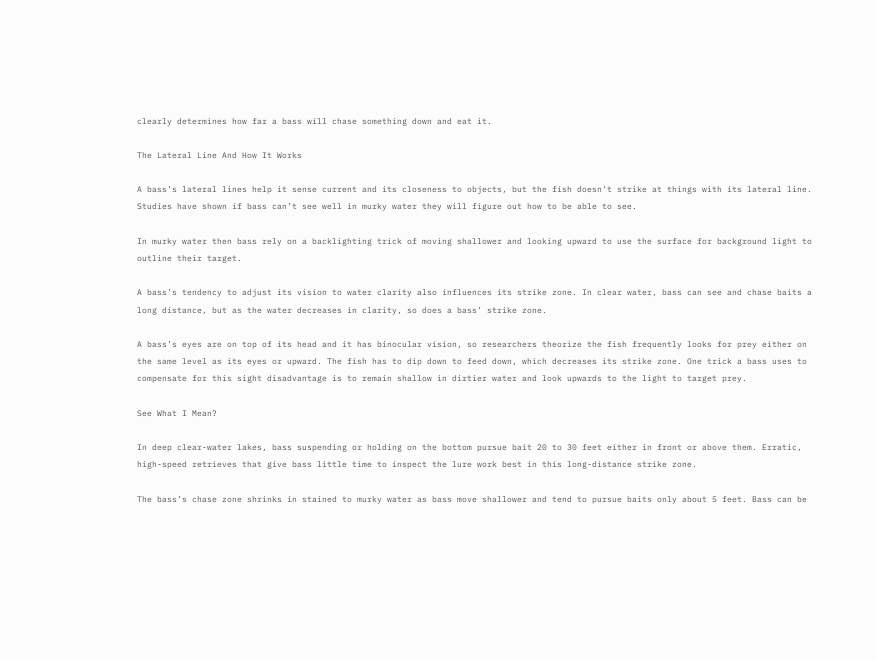clearly determines how far a bass will chase something down and eat it.

The Lateral Line And How It Works

A bass’s lateral lines help it sense current and its closeness to objects, but the fish doesn’t strike at things with its lateral line. Studies have shown if bass can’t see well in murky water they will figure out how to be able to see.

In murky water then bass rely on a backlighting trick of moving shallower and looking upward to use the surface for background light to outline their target.

A bass’s tendency to adjust its vision to water clarity also influences its strike zone. In clear water, bass can see and chase baits a long distance, but as the water decreases in clarity, so does a bass’ strike zone.

A bass’s eyes are on top of its head and it has binocular vision, so researchers theorize the fish frequently looks for prey either on the same level as its eyes or upward. The fish has to dip down to feed down, which decreases its strike zone. One trick a bass uses to compensate for this sight disadvantage is to remain shallow in dirtier water and look upwards to the light to target prey.

See What I Mean?

In deep clear-water lakes, bass suspending or holding on the bottom pursue bait 20 to 30 feet either in front or above them. Erratic, high-speed retrieves that give bass little time to inspect the lure work best in this long-distance strike zone.

The bass’s chase zone shrinks in stained to murky water as bass move shallower and tend to pursue baits only about 5 feet. Bass can be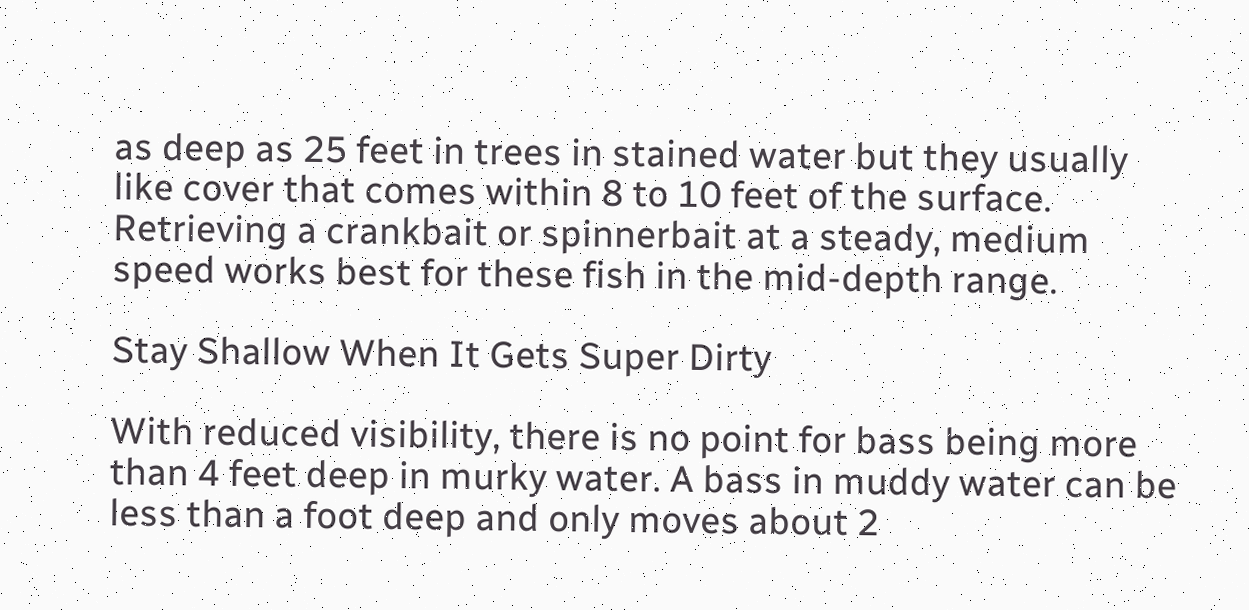as deep as 25 feet in trees in stained water but they usually like cover that comes within 8 to 10 feet of the surface. Retrieving a crankbait or spinnerbait at a steady, medium speed works best for these fish in the mid-depth range.

Stay Shallow When It Gets Super Dirty

With reduced visibility, there is no point for bass being more than 4 feet deep in murky water. A bass in muddy water can be less than a foot deep and only moves about 2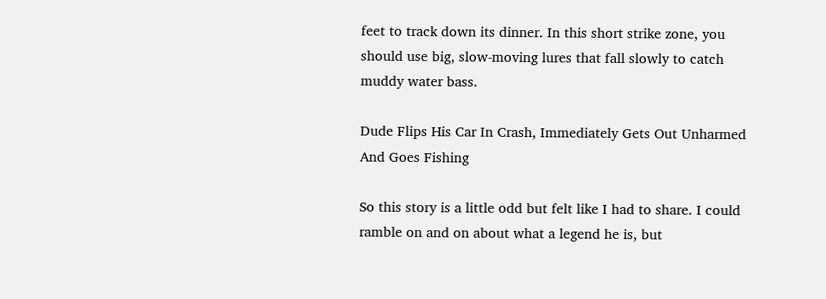feet to track down its dinner. In this short strike zone, you should use big, slow-moving lures that fall slowly to catch muddy water bass.

Dude Flips His Car In Crash, Immediately Gets Out Unharmed And Goes Fishing

So this story is a little odd but felt like I had to share. I could ramble on and on about what a legend he is, but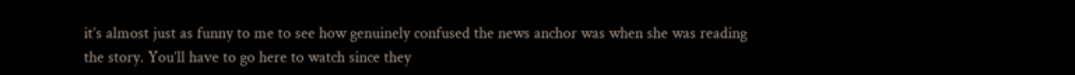it’s almost just as funny to me to see how genuinely confused the news anchor was when she was reading the story. You’ll have to go here to watch since they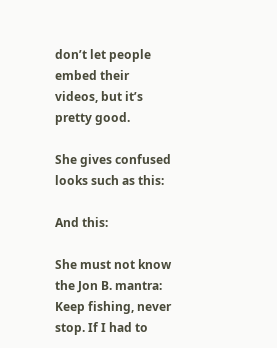don’t let people embed their videos, but it’s pretty good.

She gives confused looks such as this:

And this:

She must not know the Jon B. mantra: Keep fishing, never stop. If I had to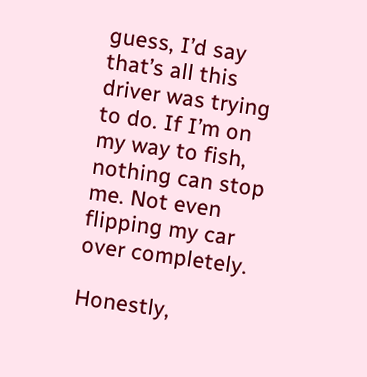guess, I’d say that’s all this driver was trying to do. If I’m on my way to fish, nothing can stop me. Not even flipping my car over completely.

Honestly,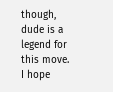though, dude is a legend for this move. I hope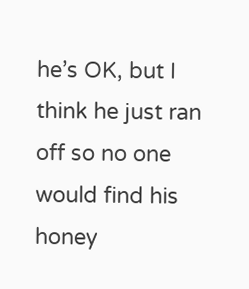he’s OK, but I think he just ran off so no one would find his honey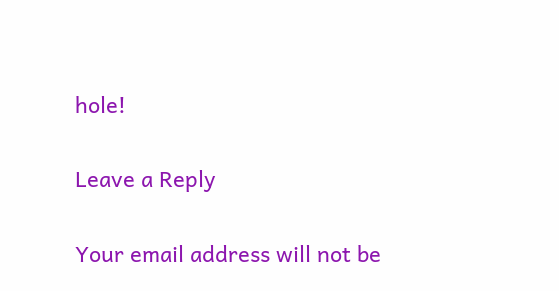hole!

Leave a Reply

Your email address will not be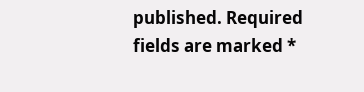published. Required fields are marked *